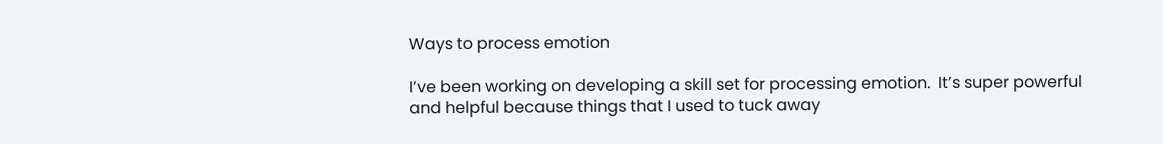Ways to process emotion

I’ve been working on developing a skill set for processing emotion.  It’s super powerful and helpful because things that I used to tuck away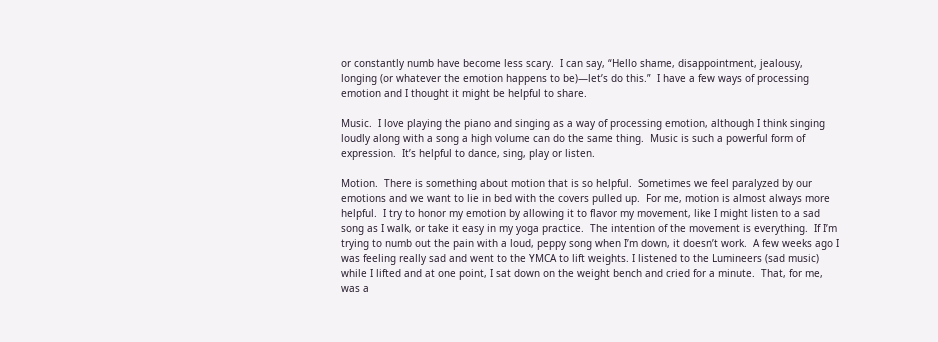or constantly numb have become less scary.  I can say, “Hello shame, disappointment, jealousy, longing (or whatever the emotion happens to be)—let’s do this.”  I have a few ways of processing emotion and I thought it might be helpful to share.

Music.  I love playing the piano and singing as a way of processing emotion, although I think singing loudly along with a song a high volume can do the same thing.  Music is such a powerful form of expression.  It’s helpful to dance, sing, play or listen.

Motion.  There is something about motion that is so helpful.  Sometimes we feel paralyzed by our emotions and we want to lie in bed with the covers pulled up.  For me, motion is almost always more helpful.  I try to honor my emotion by allowing it to flavor my movement, like I might listen to a sad song as I walk, or take it easy in my yoga practice.  The intention of the movement is everything.  If I’m trying to numb out the pain with a loud, peppy song when I’m down, it doesn’t work.  A few weeks ago I was feeling really sad and went to the YMCA to lift weights. I listened to the Lumineers (sad music) while I lifted and at one point, I sat down on the weight bench and cried for a minute.  That, for me, was a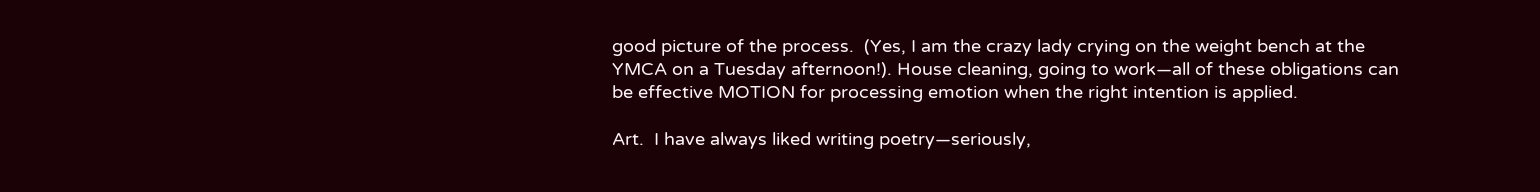good picture of the process.  (Yes, I am the crazy lady crying on the weight bench at the YMCA on a Tuesday afternoon!). House cleaning, going to work—all of these obligations can be effective MOTION for processing emotion when the right intention is applied.

Art.  I have always liked writing poetry—seriously,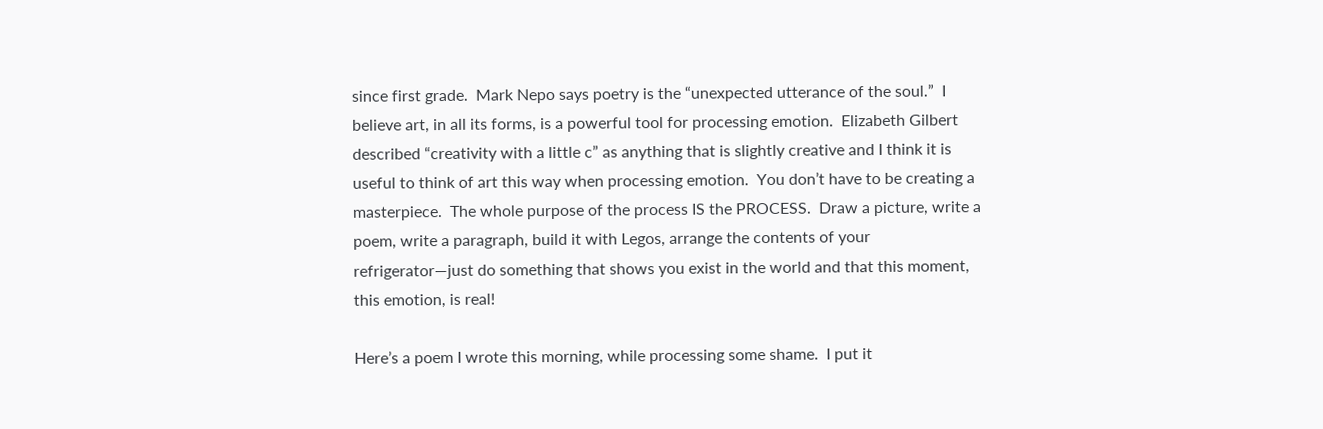since first grade.  Mark Nepo says poetry is the “unexpected utterance of the soul.”  I believe art, in all its forms, is a powerful tool for processing emotion.  Elizabeth Gilbert described “creativity with a little c” as anything that is slightly creative and I think it is useful to think of art this way when processing emotion.  You don’t have to be creating a masterpiece.  The whole purpose of the process IS the PROCESS.  Draw a picture, write a poem, write a paragraph, build it with Legos, arrange the contents of your refrigerator—just do something that shows you exist in the world and that this moment, this emotion, is real!

Here’s a poem I wrote this morning, while processing some shame.  I put it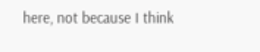here, not because I think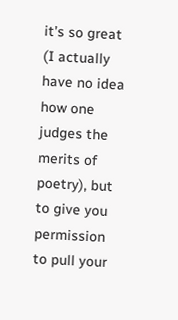it’s so great (I actually have no idea how one judges the merits of poetry), but to give you permission to pull your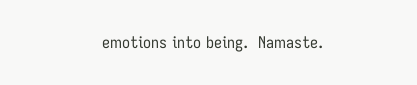emotions into being.  Namaste.